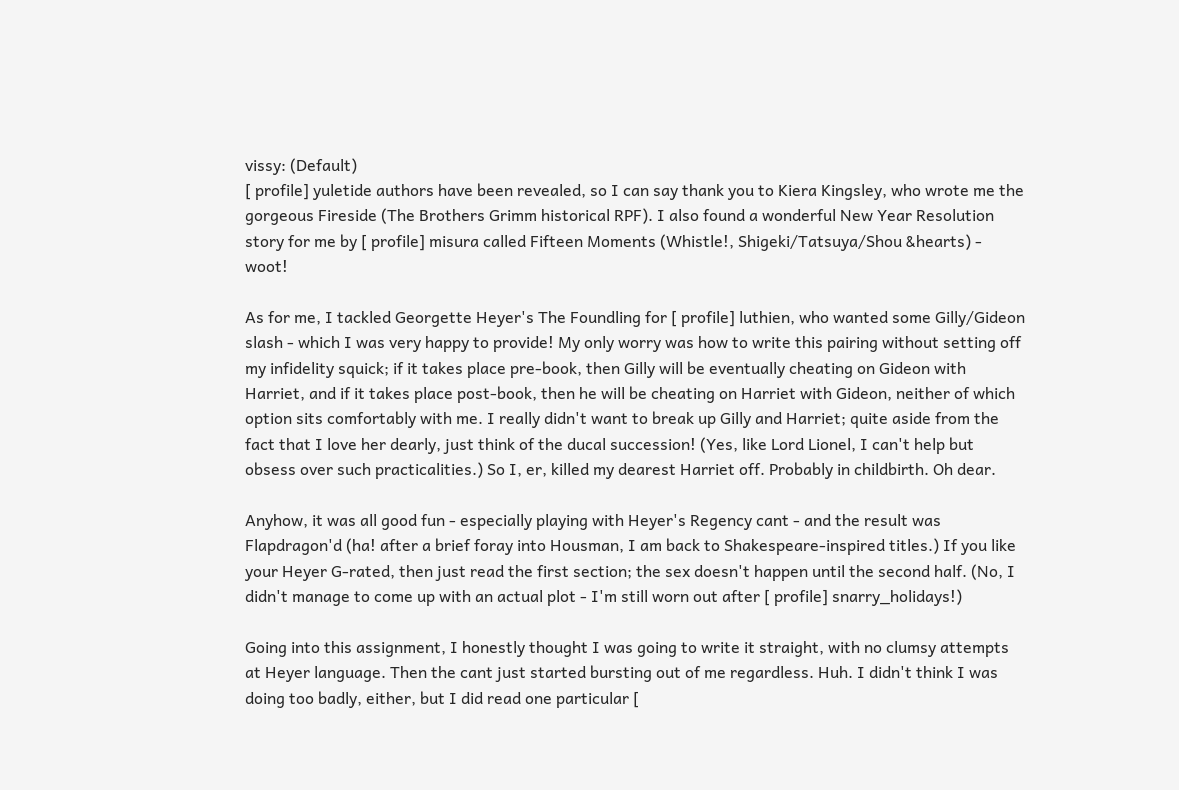vissy: (Default)
[ profile] yuletide authors have been revealed, so I can say thank you to Kiera Kingsley, who wrote me the gorgeous Fireside (The Brothers Grimm historical RPF). I also found a wonderful New Year Resolution story for me by [ profile] misura called Fifteen Moments (Whistle!, Shigeki/Tatsuya/Shou &hearts) - woot!

As for me, I tackled Georgette Heyer's The Foundling for [ profile] luthien, who wanted some Gilly/Gideon slash - which I was very happy to provide! My only worry was how to write this pairing without setting off my infidelity squick; if it takes place pre-book, then Gilly will be eventually cheating on Gideon with Harriet, and if it takes place post-book, then he will be cheating on Harriet with Gideon, neither of which option sits comfortably with me. I really didn't want to break up Gilly and Harriet; quite aside from the fact that I love her dearly, just think of the ducal succession! (Yes, like Lord Lionel, I can't help but obsess over such practicalities.) So I, er, killed my dearest Harriet off. Probably in childbirth. Oh dear.

Anyhow, it was all good fun - especially playing with Heyer's Regency cant - and the result was Flapdragon'd (ha! after a brief foray into Housman, I am back to Shakespeare-inspired titles.) If you like your Heyer G-rated, then just read the first section; the sex doesn't happen until the second half. (No, I didn't manage to come up with an actual plot - I'm still worn out after [ profile] snarry_holidays!)

Going into this assignment, I honestly thought I was going to write it straight, with no clumsy attempts at Heyer language. Then the cant just started bursting out of me regardless. Huh. I didn't think I was doing too badly, either, but I did read one particular [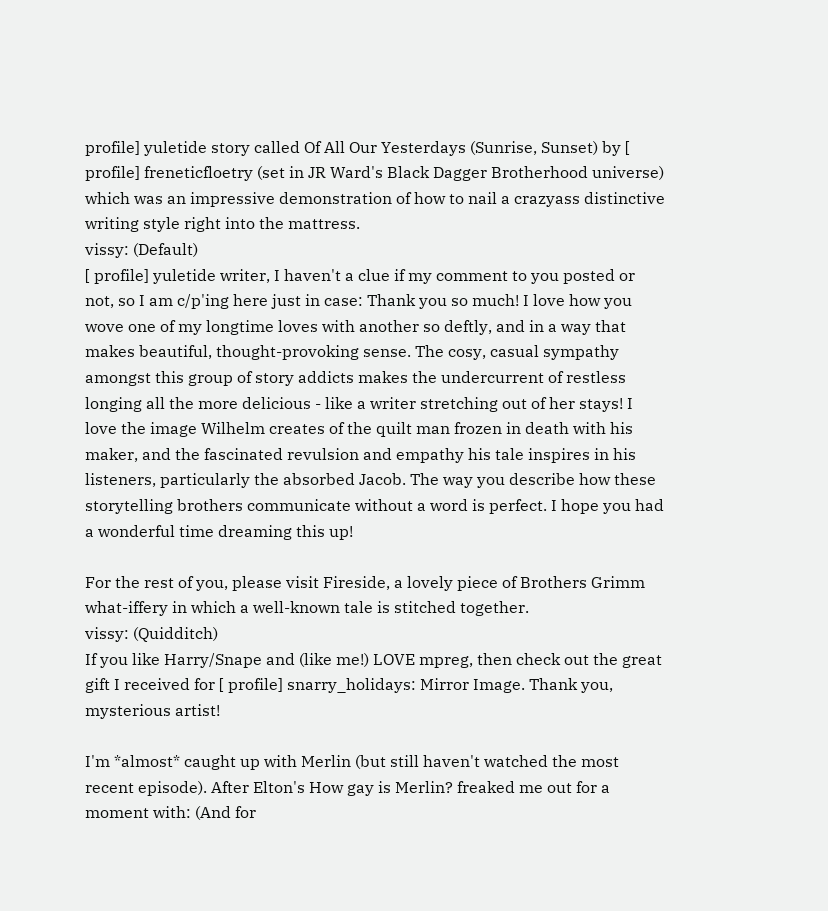profile] yuletide story called Of All Our Yesterdays (Sunrise, Sunset) by [ profile] freneticfloetry (set in JR Ward's Black Dagger Brotherhood universe) which was an impressive demonstration of how to nail a crazyass distinctive writing style right into the mattress.
vissy: (Default)
[ profile] yuletide writer, I haven't a clue if my comment to you posted or not, so I am c/p'ing here just in case: Thank you so much! I love how you wove one of my longtime loves with another so deftly, and in a way that makes beautiful, thought-provoking sense. The cosy, casual sympathy amongst this group of story addicts makes the undercurrent of restless longing all the more delicious - like a writer stretching out of her stays! I love the image Wilhelm creates of the quilt man frozen in death with his maker, and the fascinated revulsion and empathy his tale inspires in his listeners, particularly the absorbed Jacob. The way you describe how these storytelling brothers communicate without a word is perfect. I hope you had a wonderful time dreaming this up!

For the rest of you, please visit Fireside, a lovely piece of Brothers Grimm what-iffery in which a well-known tale is stitched together.
vissy: (Quidditch)
If you like Harry/Snape and (like me!) LOVE mpreg, then check out the great gift I received for [ profile] snarry_holidays: Mirror Image. Thank you, mysterious artist!

I'm *almost* caught up with Merlin (but still haven't watched the most recent episode). After Elton's How gay is Merlin? freaked me out for a moment with: (And for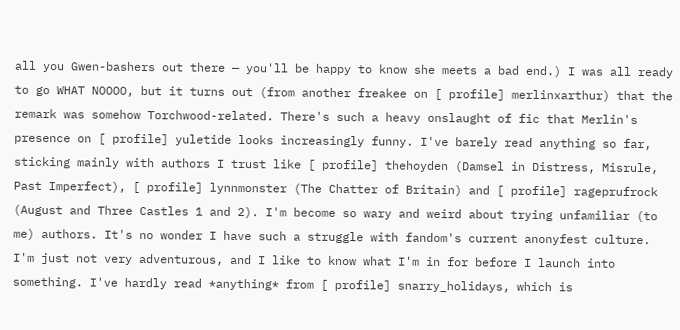all you Gwen-bashers out there — you'll be happy to know she meets a bad end.) I was all ready to go WHAT NOOOO, but it turns out (from another freakee on [ profile] merlinxarthur) that the remark was somehow Torchwood-related. There's such a heavy onslaught of fic that Merlin's presence on [ profile] yuletide looks increasingly funny. I've barely read anything so far, sticking mainly with authors I trust like [ profile] thehoyden (Damsel in Distress, Misrule, Past Imperfect), [ profile] lynnmonster (The Chatter of Britain) and [ profile] rageprufrock (August and Three Castles 1 and 2). I'm become so wary and weird about trying unfamiliar (to me) authors. It's no wonder I have such a struggle with fandom's current anonyfest culture. I'm just not very adventurous, and I like to know what I'm in for before I launch into something. I've hardly read *anything* from [ profile] snarry_holidays, which is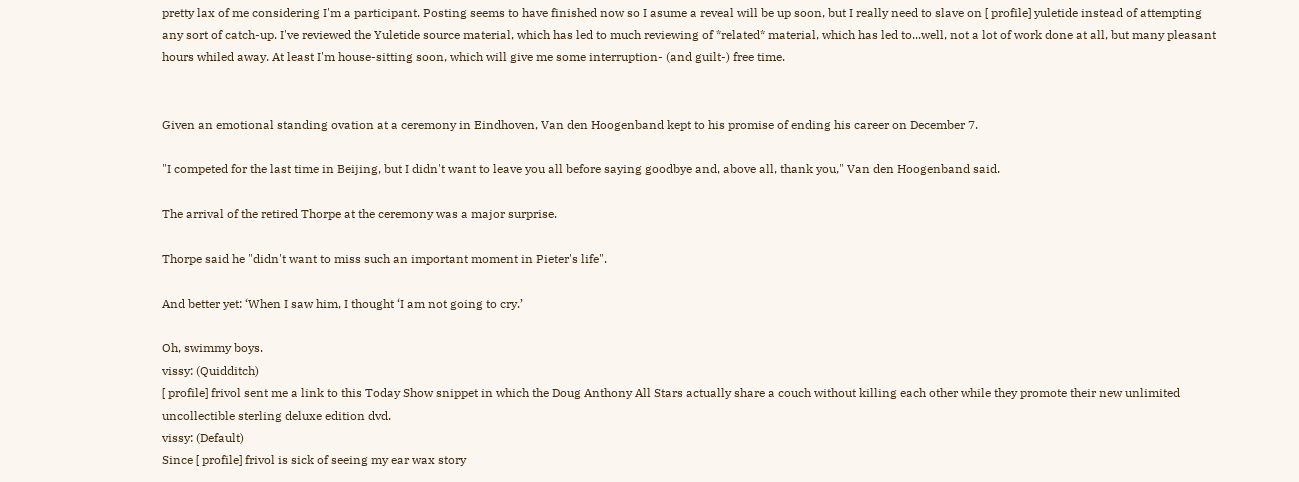pretty lax of me considering I'm a participant. Posting seems to have finished now so I asume a reveal will be up soon, but I really need to slave on [ profile] yuletide instead of attempting any sort of catch-up. I've reviewed the Yuletide source material, which has led to much reviewing of *related* material, which has led to...well, not a lot of work done at all, but many pleasant hours whiled away. At least I'm house-sitting soon, which will give me some interruption- (and guilt-) free time.


Given an emotional standing ovation at a ceremony in Eindhoven, Van den Hoogenband kept to his promise of ending his career on December 7.

"I competed for the last time in Beijing, but I didn't want to leave you all before saying goodbye and, above all, thank you," Van den Hoogenband said.

The arrival of the retired Thorpe at the ceremony was a major surprise.

Thorpe said he "didn't want to miss such an important moment in Pieter's life".

And better yet: ‘When I saw him, I thought ‘I am not going to cry.’

Oh, swimmy boys.
vissy: (Quidditch)
[ profile] frivol sent me a link to this Today Show snippet in which the Doug Anthony All Stars actually share a couch without killing each other while they promote their new unlimited uncollectible sterling deluxe edition dvd.
vissy: (Default)
Since [ profile] frivol is sick of seeing my ear wax story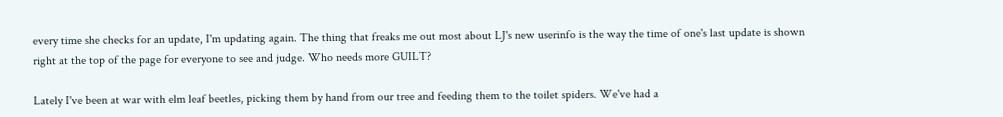every time she checks for an update, I'm updating again. The thing that freaks me out most about LJ's new userinfo is the way the time of one's last update is shown right at the top of the page for everyone to see and judge. Who needs more GUILT?

Lately I've been at war with elm leaf beetles, picking them by hand from our tree and feeding them to the toilet spiders. We've had a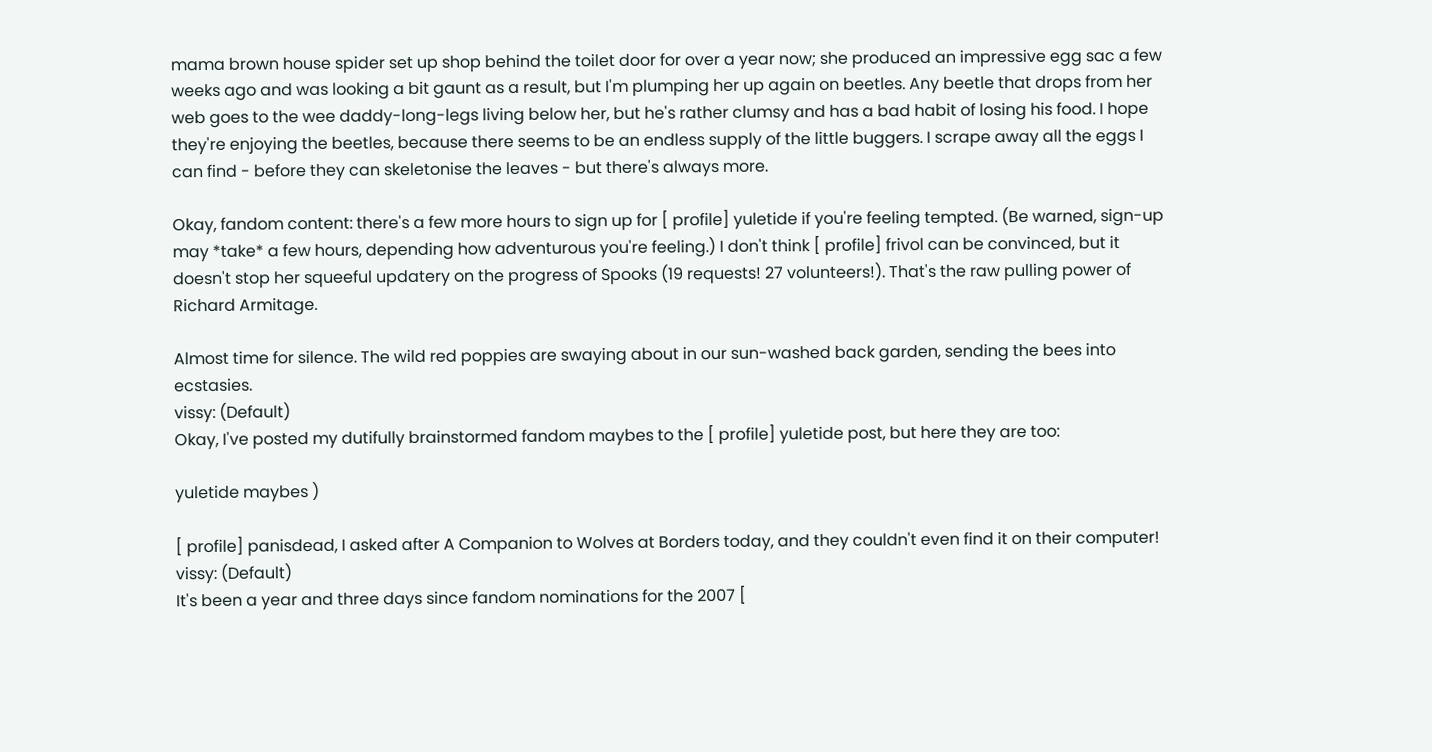mama brown house spider set up shop behind the toilet door for over a year now; she produced an impressive egg sac a few weeks ago and was looking a bit gaunt as a result, but I'm plumping her up again on beetles. Any beetle that drops from her web goes to the wee daddy-long-legs living below her, but he's rather clumsy and has a bad habit of losing his food. I hope they're enjoying the beetles, because there seems to be an endless supply of the little buggers. I scrape away all the eggs I can find - before they can skeletonise the leaves - but there's always more.

Okay, fandom content: there's a few more hours to sign up for [ profile] yuletide if you're feeling tempted. (Be warned, sign-up may *take* a few hours, depending how adventurous you're feeling.) I don't think [ profile] frivol can be convinced, but it doesn't stop her squeeful updatery on the progress of Spooks (19 requests! 27 volunteers!). That's the raw pulling power of Richard Armitage.

Almost time for silence. The wild red poppies are swaying about in our sun-washed back garden, sending the bees into ecstasies.
vissy: (Default)
Okay, I've posted my dutifully brainstormed fandom maybes to the [ profile] yuletide post, but here they are too:

yuletide maybes )

[ profile] panisdead, I asked after A Companion to Wolves at Borders today, and they couldn't even find it on their computer!
vissy: (Default)
It's been a year and three days since fandom nominations for the 2007 [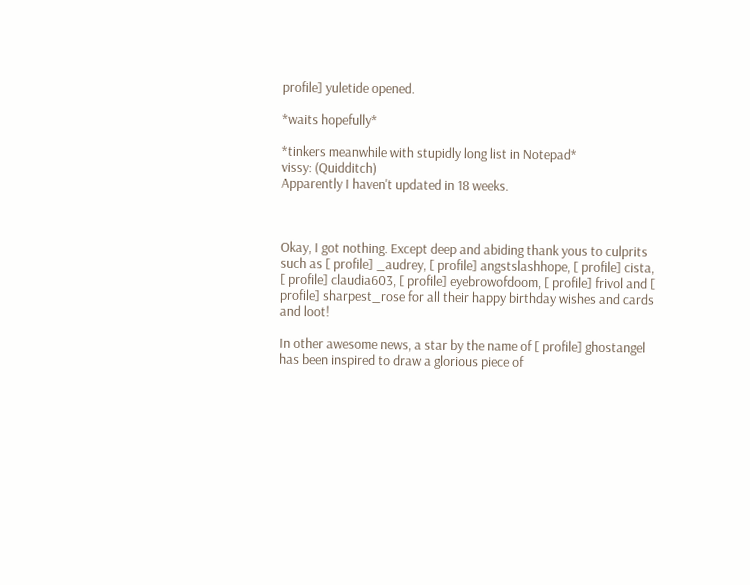profile] yuletide opened.

*waits hopefully*

*tinkers meanwhile with stupidly long list in Notepad*
vissy: (Quidditch)
Apparently I haven't updated in 18 weeks.



Okay, I got nothing. Except deep and abiding thank yous to culprits such as [ profile] _audrey, [ profile] angstslashhope, [ profile] cista, [ profile] claudia603, [ profile] eyebrowofdoom, [ profile] frivol and [ profile] sharpest_rose for all their happy birthday wishes and cards and loot!

In other awesome news, a star by the name of [ profile] ghostangel has been inspired to draw a glorious piece of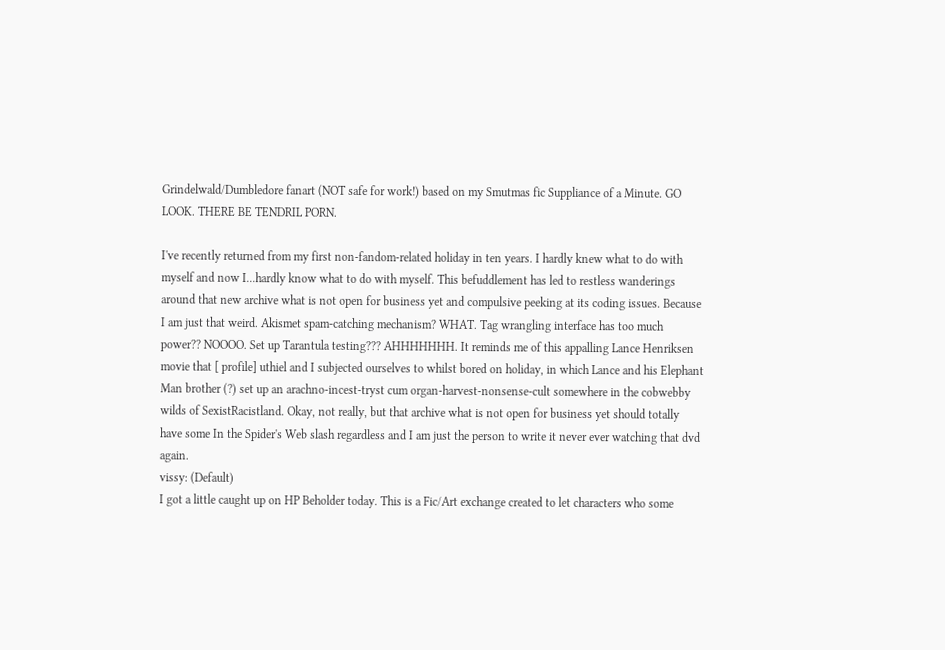Grindelwald/Dumbledore fanart (NOT safe for work!) based on my Smutmas fic Suppliance of a Minute. GO LOOK. THERE BE TENDRIL PORN.

I've recently returned from my first non-fandom-related holiday in ten years. I hardly knew what to do with myself and now I...hardly know what to do with myself. This befuddlement has led to restless wanderings around that new archive what is not open for business yet and compulsive peeking at its coding issues. Because I am just that weird. Akismet spam-catching mechanism? WHAT. Tag wrangling interface has too much power?? NOOOO. Set up Tarantula testing??? AHHHHHHH. It reminds me of this appalling Lance Henriksen movie that [ profile] uthiel and I subjected ourselves to whilst bored on holiday, in which Lance and his Elephant Man brother (?) set up an arachno-incest-tryst cum organ-harvest-nonsense-cult somewhere in the cobwebby wilds of SexistRacistland. Okay, not really, but that archive what is not open for business yet should totally have some In the Spider's Web slash regardless and I am just the person to write it never ever watching that dvd again.
vissy: (Default)
I got a little caught up on HP Beholder today. This is a Fic/Art exchange created to let characters who some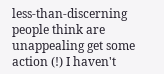less-than-discerning people think are unappealing get some action (!) I haven't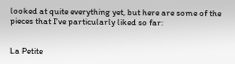looked at quite everything yet, but here are some of the pieces that I've particularly liked so far:


La Petite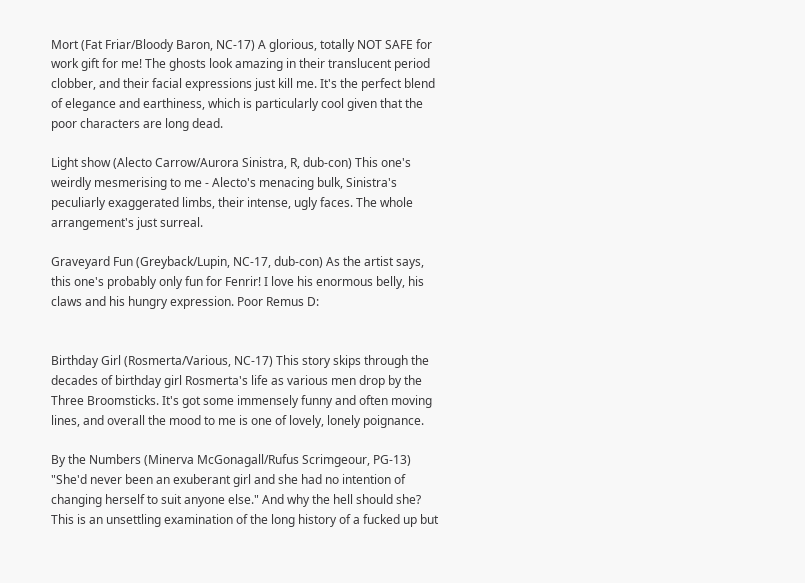Mort (Fat Friar/Bloody Baron, NC-17) A glorious, totally NOT SAFE for work gift for me! The ghosts look amazing in their translucent period clobber, and their facial expressions just kill me. It's the perfect blend of elegance and earthiness, which is particularly cool given that the poor characters are long dead.

Light show (Alecto Carrow/Aurora Sinistra, R, dub-con) This one's weirdly mesmerising to me - Alecto's menacing bulk, Sinistra's peculiarly exaggerated limbs, their intense, ugly faces. The whole arrangement's just surreal.

Graveyard Fun (Greyback/Lupin, NC-17, dub-con) As the artist says, this one's probably only fun for Fenrir! I love his enormous belly, his claws and his hungry expression. Poor Remus D:


Birthday Girl (Rosmerta/Various, NC-17) This story skips through the decades of birthday girl Rosmerta's life as various men drop by the Three Broomsticks. It's got some immensely funny and often moving lines, and overall the mood to me is one of lovely, lonely poignance.

By the Numbers (Minerva McGonagall/Rufus Scrimgeour, PG-13) "She'd never been an exuberant girl and she had no intention of changing herself to suit anyone else." And why the hell should she? This is an unsettling examination of the long history of a fucked up but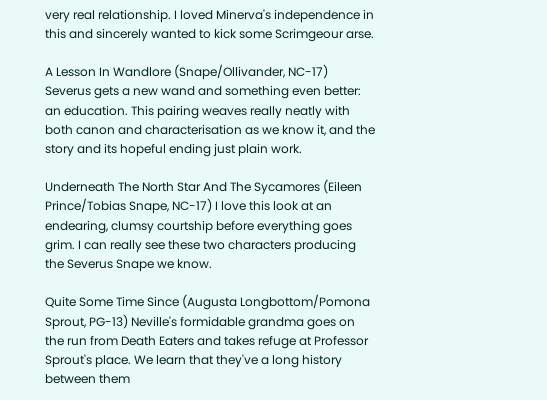very real relationship. I loved Minerva's independence in this and sincerely wanted to kick some Scrimgeour arse.

A Lesson In Wandlore (Snape/Ollivander, NC-17) Severus gets a new wand and something even better: an education. This pairing weaves really neatly with both canon and characterisation as we know it, and the story and its hopeful ending just plain work.

Underneath The North Star And The Sycamores (Eileen Prince/Tobias Snape, NC-17) I love this look at an endearing, clumsy courtship before everything goes grim. I can really see these two characters producing the Severus Snape we know.

Quite Some Time Since (Augusta Longbottom/Pomona Sprout, PG-13) Neville's formidable grandma goes on the run from Death Eaters and takes refuge at Professor Sprout's place. We learn that they've a long history between them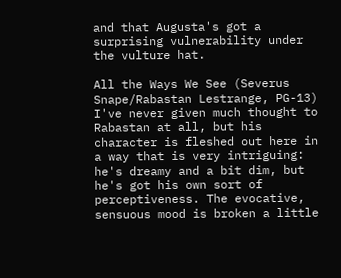and that Augusta's got a surprising vulnerability under the vulture hat.

All the Ways We See (Severus Snape/Rabastan Lestrange, PG-13) I've never given much thought to Rabastan at all, but his character is fleshed out here in a way that is very intriguing: he's dreamy and a bit dim, but he's got his own sort of perceptiveness. The evocative, sensuous mood is broken a little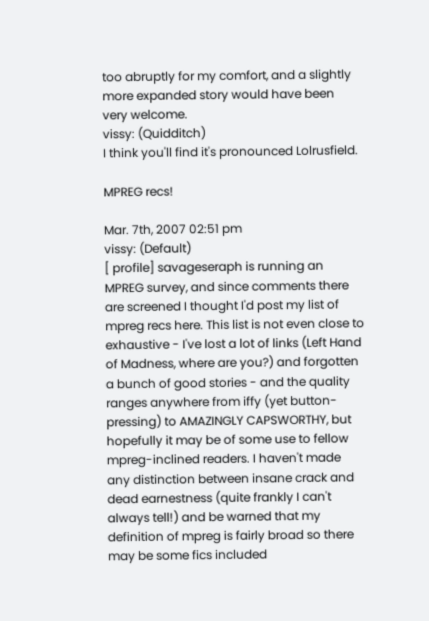too abruptly for my comfort, and a slightly more expanded story would have been very welcome.
vissy: (Quidditch)
I think you'll find it's pronounced Lolrusfield.

MPREG recs!

Mar. 7th, 2007 02:51 pm
vissy: (Default)
[ profile] savageseraph is running an MPREG survey, and since comments there are screened I thought I'd post my list of mpreg recs here. This list is not even close to exhaustive - I've lost a lot of links (Left Hand of Madness, where are you?) and forgotten a bunch of good stories - and the quality ranges anywhere from iffy (yet button-pressing) to AMAZINGLY CAPSWORTHY, but hopefully it may be of some use to fellow mpreg-inclined readers. I haven't made any distinction between insane crack and dead earnestness (quite frankly I can't always tell!) and be warned that my definition of mpreg is fairly broad so there may be some fics included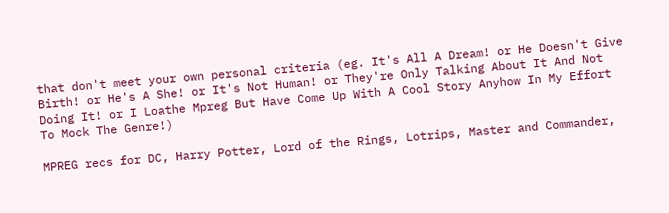that don't meet your own personal criteria (eg. It's All A Dream! or He Doesn't Give Birth! or He's A She! or It's Not Human! or They're Only Talking About It And Not Doing It! or I Loathe Mpreg But Have Come Up With A Cool Story Anyhow In My Effort To Mock The Genre!)

MPREG recs for DC, Harry Potter, Lord of the Rings, Lotrips, Master and Commander,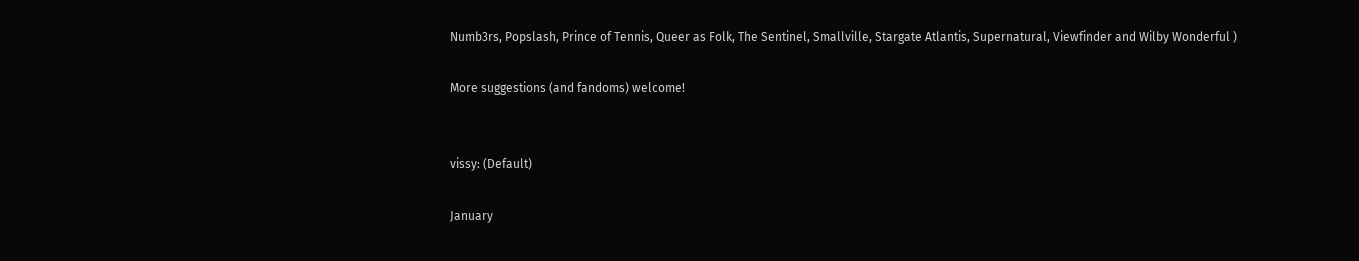Numb3rs, Popslash, Prince of Tennis, Queer as Folk, The Sentinel, Smallville, Stargate Atlantis, Supernatural, Viewfinder and Wilby Wonderful )

More suggestions (and fandoms) welcome!


vissy: (Default)

January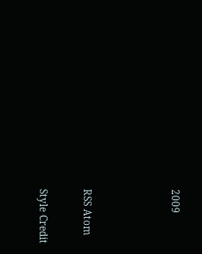2009



RSS Atom

Style Credit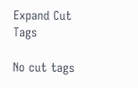Expand Cut Tags

No cut tags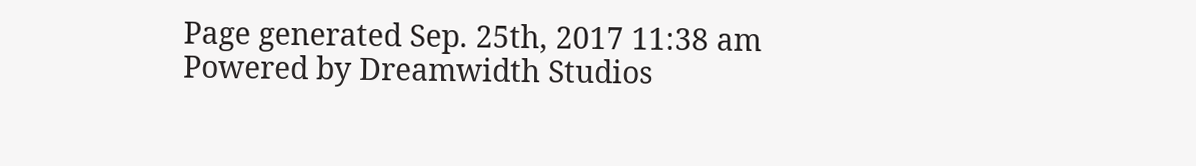Page generated Sep. 25th, 2017 11:38 am
Powered by Dreamwidth Studios